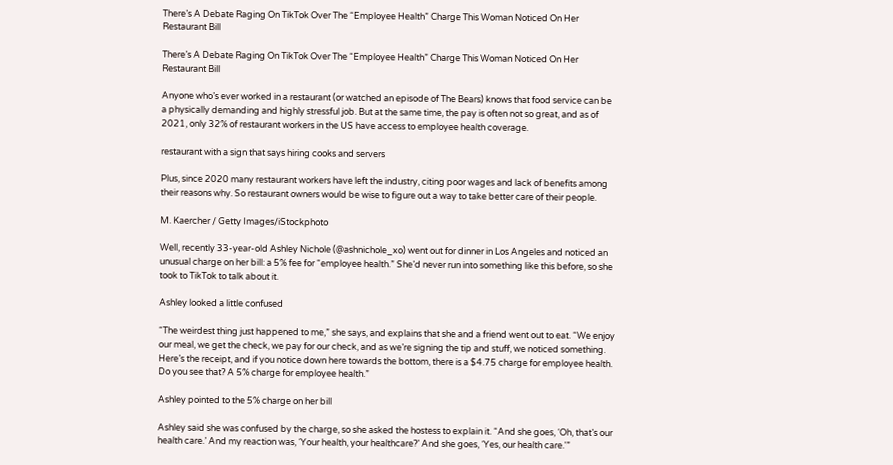There’s A Debate Raging On TikTok Over The “Employee Health” Charge This Woman Noticed On Her Restaurant Bill

There’s A Debate Raging On TikTok Over The “Employee Health” Charge This Woman Noticed On Her Restaurant Bill

Anyone who’s ever worked in a restaurant (or watched an episode of The Bears) knows that food service can be a physically demanding and highly stressful job. But at the same time, the pay is often not so great, and as of 2021, only 32% of restaurant workers in the US have access to employee health coverage.

restaurant with a sign that says hiring cooks and servers

Plus, since 2020 many restaurant workers have left the industry, citing poor wages and lack of benefits among their reasons why. So restaurant owners would be wise to figure out a way to take better care of their people.

M. Kaercher / Getty Images/iStockphoto

Well, recently 33-year-old Ashley Nichole (@ashnichole_xo) went out for dinner in Los Angeles and noticed an unusual charge on her bill: a 5% fee for “employee health.” She’d never run into something like this before, so she took to TikTok to talk about it.

Ashley looked a little confused

“The weirdest thing just happened to me,” she says, and explains that she and a friend went out to eat. “We enjoy our meal, we get the check, we pay for our check, and as we’re signing the tip and stuff, we noticed something. Here’s the receipt, and if you notice down here towards the bottom, there is a $4.75 charge for employee health. Do you see that? A 5% charge for employee health.”

Ashley pointed to the 5% charge on her bill

Ashley said she was confused by the charge, so she asked the hostess to explain it. “And she goes, ‘Oh, that’s our health care.’ And my reaction was, ‘Your health, your healthcare?’ And she goes, ‘Yes, our health care.'”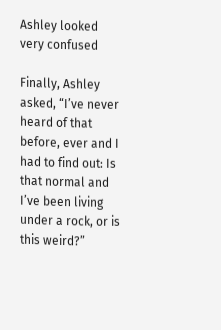Ashley looked very confused

Finally, Ashley asked, “I’ve never heard of that before, ever and I had to find out: Is that normal and I’ve been living under a rock, or is this weird?”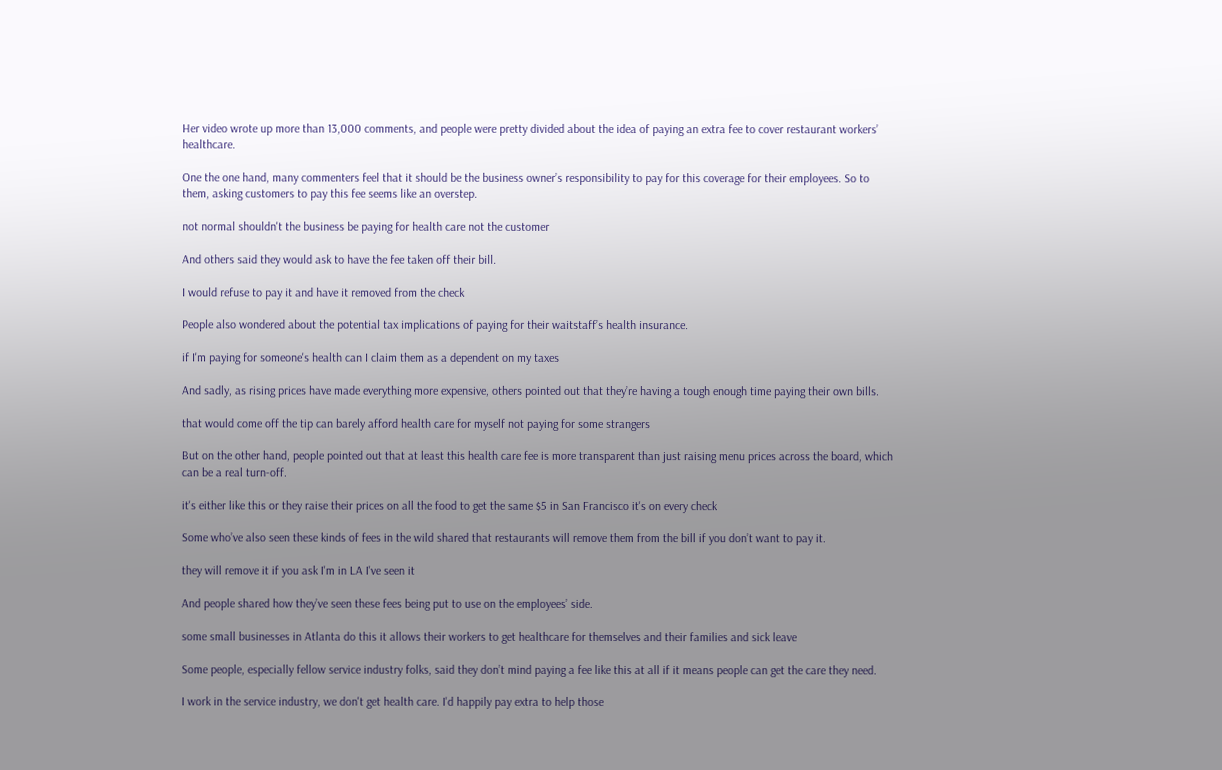Her video wrote up more than 13,000 comments, and people were pretty divided about the idea of paying an extra fee to cover restaurant workers’ healthcare.

One the one hand, many commenters feel that it should be the business owner’s responsibility to pay for this coverage for their employees. So to them, asking customers to pay this fee seems like an overstep.

not normal shouldn't the business be paying for health care not the customer

And others said they would ask to have the fee taken off their bill.

I would refuse to pay it and have it removed from the check

People also wondered about the potential tax implications of paying for their waitstaff’s health insurance.

if I'm paying for someone's health can I claim them as a dependent on my taxes

And sadly, as rising prices have made everything more expensive, others pointed out that they’re having a tough enough time paying their own bills.

that would come off the tip can barely afford health care for myself not paying for some strangers

But on the other hand, people pointed out that at least this health care fee is more transparent than just raising menu prices across the board, which can be a real turn-off.

it's either like this or they raise their prices on all the food to get the same $5 in San Francisco it's on every check

Some who’ve also seen these kinds of fees in the wild shared that restaurants will remove them from the bill if you don’t want to pay it.

they will remove it if you ask I'm in LA I've seen it

And people shared how they’ve seen these fees being put to use on the employees’ side.

some small businesses in Atlanta do this it allows their workers to get healthcare for themselves and their families and sick leave

Some people, especially fellow service industry folks, said they don’t mind paying a fee like this at all if it means people can get the care they need.

I work in the service industry, we don't get health care. I'd happily pay extra to help those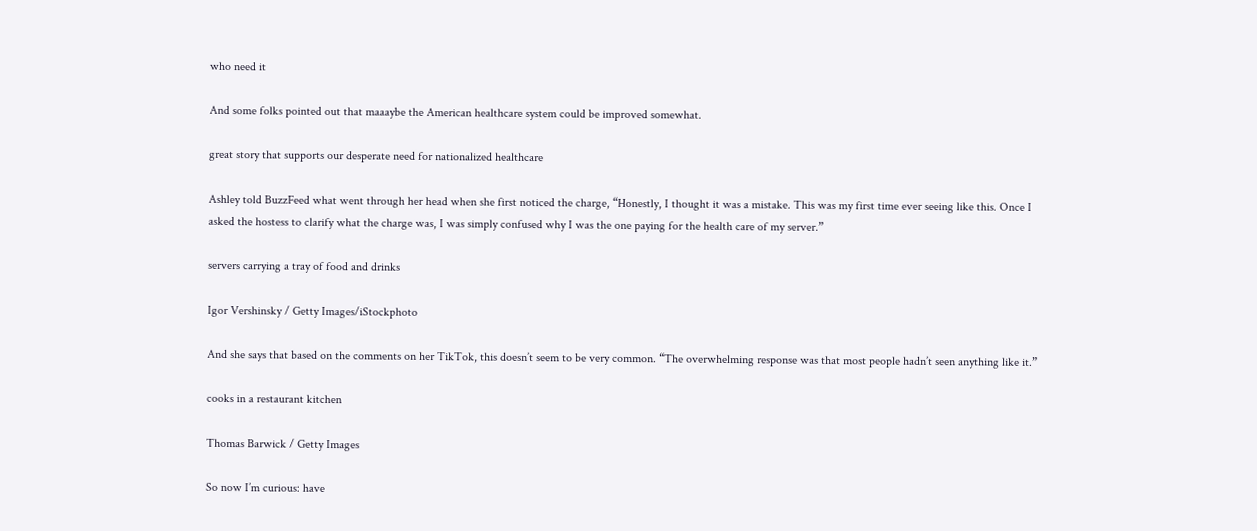who need it

And some folks pointed out that maaaybe the American healthcare system could be improved somewhat.

great story that supports our desperate need for nationalized healthcare

Ashley told BuzzFeed what went through her head when she first noticed the charge, “Honestly, I thought it was a mistake. This was my first time ever seeing like this. Once I asked the hostess to clarify what the charge was, I was simply confused why I was the one paying for the health care of my server.”

servers carrying a tray of food and drinks

Igor Vershinsky / Getty Images/iStockphoto

And she says that based on the comments on her TikTok, this doesn’t seem to be very common. “The overwhelming response was that most people hadn’t seen anything like it.”

cooks in a restaurant kitchen

Thomas Barwick / Getty Images

So now I’m curious: have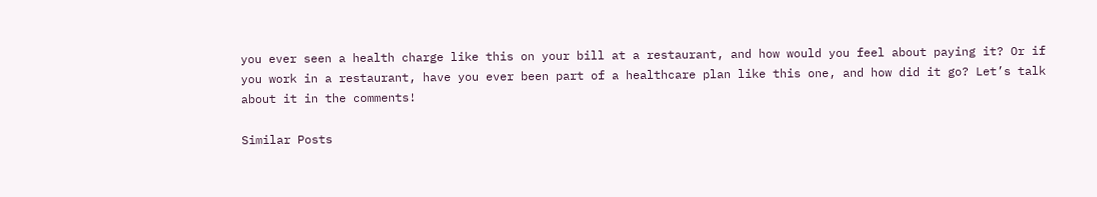you ever seen a health charge like this on your bill at a restaurant, and how would you feel about paying it? Or if you work in a restaurant, have you ever been part of a healthcare plan like this one, and how did it go? Let’s talk about it in the comments!

Similar Posts